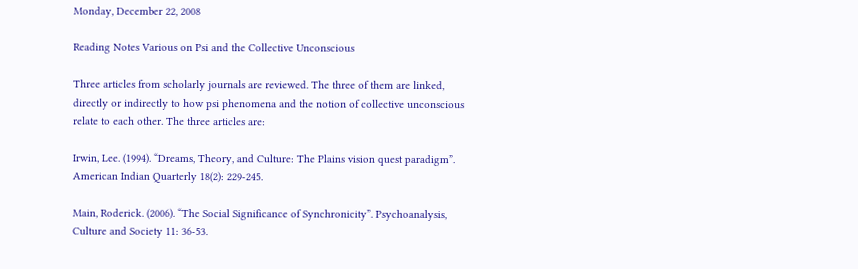Monday, December 22, 2008

Reading Notes Various on Psi and the Collective Unconscious

Three articles from scholarly journals are reviewed. The three of them are linked, directly or indirectly to how psi phenomena and the notion of collective unconscious relate to each other. The three articles are:

Irwin, Lee. (1994). “Dreams, Theory, and Culture: The Plains vision quest paradigm”. American Indian Quarterly 18(2): 229-245.

Main, Roderick. (2006). “The Social Significance of Synchronicity”. Psychoanalysis, Culture and Society 11: 36-53.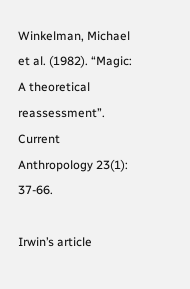Winkelman, Michael et al. (1982). “Magic: A theoretical reassessment”. Current Anthropology 23(1): 37-66.

Irwin’s article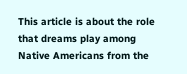This article is about the role that dreams play among Native Americans from the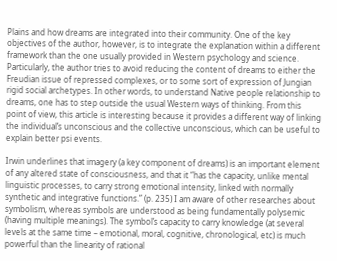Plains and how dreams are integrated into their community. One of the key objectives of the author, however, is to integrate the explanation within a different framework than the one usually provided in Western psychology and science. Particularly, the author tries to avoid reducing the content of dreams to either the Freudian issue of repressed complexes, or to some sort of expression of Jungian rigid social archetypes. In other words, to understand Native people relationship to dreams, one has to step outside the usual Western ways of thinking. From this point of view, this article is interesting because it provides a different way of linking the individual’s unconscious and the collective unconscious, which can be useful to explain better psi events.

Irwin underlines that imagery (a key component of dreams) is an important element of any altered state of consciousness, and that it “has the capacity, unlike mental linguistic processes, to carry strong emotional intensity, linked with normally synthetic and integrative functions.” (p. 235) I am aware of other researches about symbolism, whereas symbols are understood as being fundamentally polysemic (having multiple meanings). The symbol’s capacity to carry knowledge (at several levels at the same time – emotional, moral, cognitive, chronological, etc) is much powerful than the linearity of rational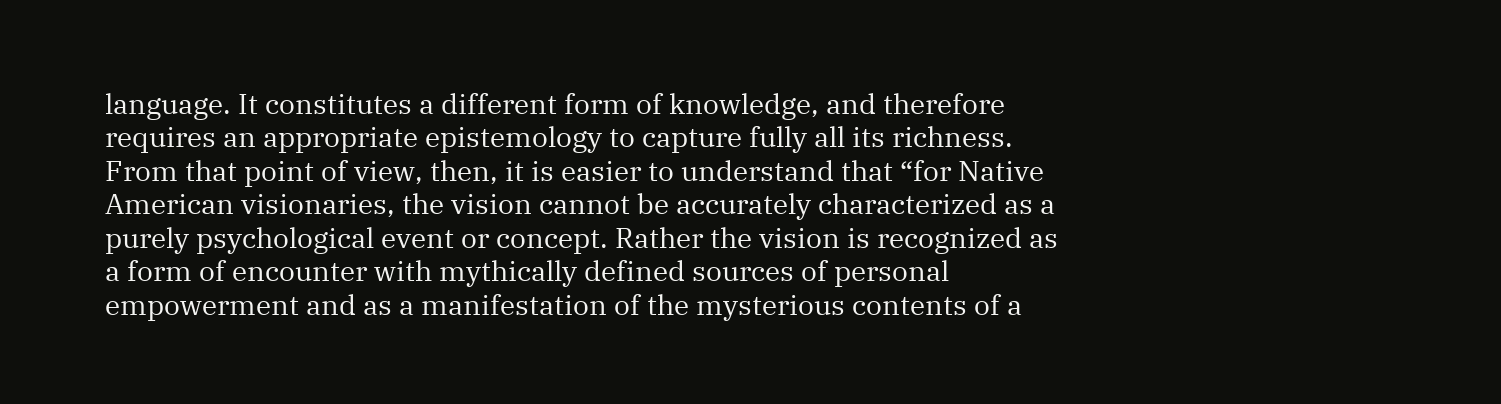language. It constitutes a different form of knowledge, and therefore requires an appropriate epistemology to capture fully all its richness. From that point of view, then, it is easier to understand that “for Native American visionaries, the vision cannot be accurately characterized as a purely psychological event or concept. Rather the vision is recognized as a form of encounter with mythically defined sources of personal empowerment and as a manifestation of the mysterious contents of a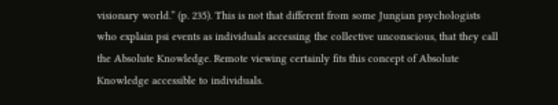visionary world.” (p. 235). This is not that different from some Jungian psychologists who explain psi events as individuals accessing the collective unconscious, that they call the Absolute Knowledge. Remote viewing certainly fits this concept of Absolute Knowledge accessible to individuals.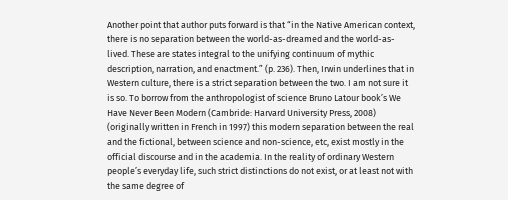Another point that author puts forward is that “in the Native American context, there is no separation between the world-as-dreamed and the world-as-lived. These are states integral to the unifying continuum of mythic description, narration, and enactment.” (p. 236). Then, Irwin underlines that in Western culture, there is a strict separation between the two. I am not sure it is so. To borrow from the anthropologist of science Bruno Latour book’s We Have Never Been Modern (Cambride: Harvard University Press, 2008) (originally written in French in 1997) this modern separation between the real and the fictional, between science and non-science, etc, exist mostly in the official discourse and in the academia. In the reality of ordinary Western people’s everyday life, such strict distinctions do not exist, or at least not with the same degree of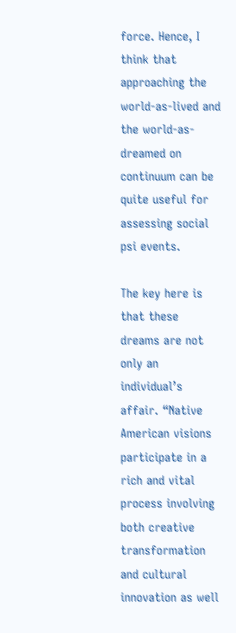force. Hence, I think that approaching the world-as-lived and the world-as-dreamed on continuum can be quite useful for assessing social psi events.

The key here is that these dreams are not only an individual’s affair. “Native American visions participate in a rich and vital process involving both creative transformation and cultural innovation as well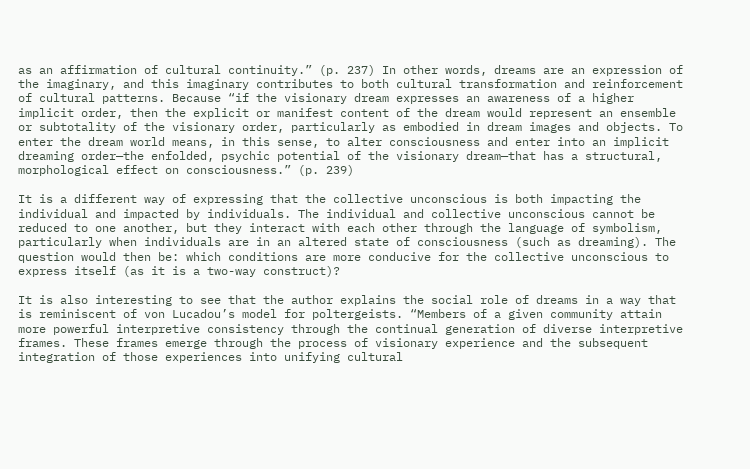as an affirmation of cultural continuity.” (p. 237) In other words, dreams are an expression of the imaginary, and this imaginary contributes to both cultural transformation and reinforcement of cultural patterns. Because “if the visionary dream expresses an awareness of a higher implicit order, then the explicit or manifest content of the dream would represent an ensemble or subtotality of the visionary order, particularly as embodied in dream images and objects. To enter the dream world means, in this sense, to alter consciousness and enter into an implicit dreaming order—the enfolded, psychic potential of the visionary dream—that has a structural, morphological effect on consciousness.” (p. 239)

It is a different way of expressing that the collective unconscious is both impacting the individual and impacted by individuals. The individual and collective unconscious cannot be reduced to one another, but they interact with each other through the language of symbolism, particularly when individuals are in an altered state of consciousness (such as dreaming). The question would then be: which conditions are more conducive for the collective unconscious to express itself (as it is a two-way construct)?

It is also interesting to see that the author explains the social role of dreams in a way that is reminiscent of von Lucadou’s model for poltergeists. “Members of a given community attain more powerful interpretive consistency through the continual generation of diverse interpretive frames. These frames emerge through the process of visionary experience and the subsequent integration of those experiences into unifying cultural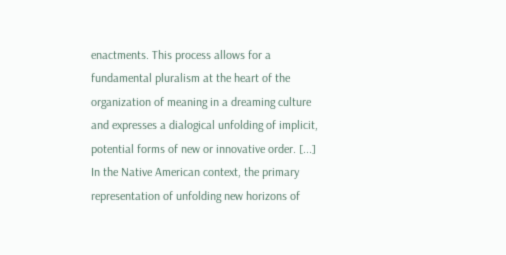enactments. This process allows for a fundamental pluralism at the heart of the organization of meaning in a dreaming culture and expresses a dialogical unfolding of implicit, potential forms of new or innovative order. [...] In the Native American context, the primary representation of unfolding new horizons of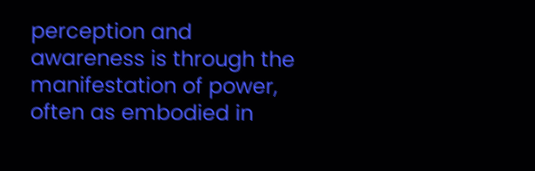perception and awareness is through the manifestation of power, often as embodied in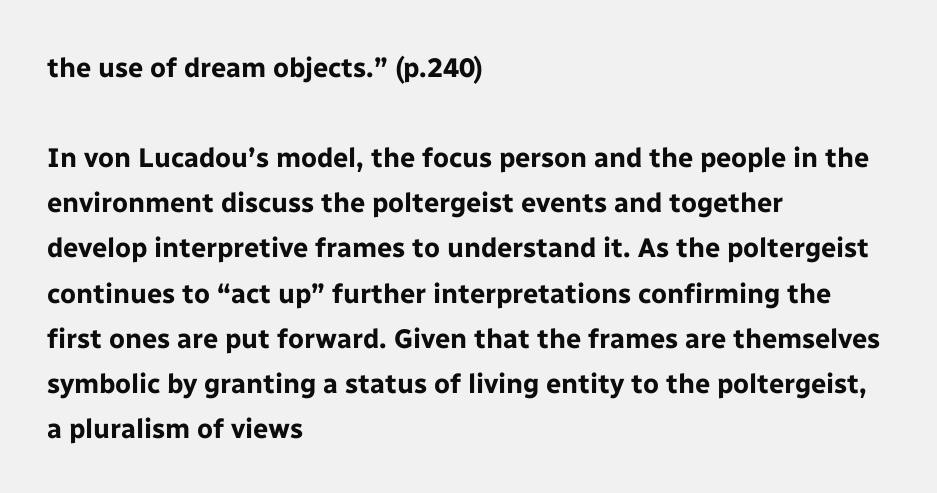the use of dream objects.” (p.240)

In von Lucadou’s model, the focus person and the people in the environment discuss the poltergeist events and together develop interpretive frames to understand it. As the poltergeist continues to “act up” further interpretations confirming the first ones are put forward. Given that the frames are themselves symbolic by granting a status of living entity to the poltergeist, a pluralism of views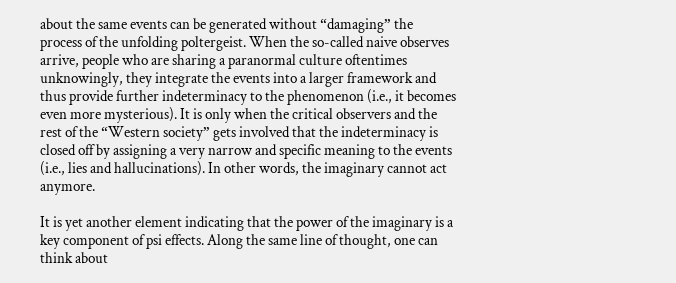about the same events can be generated without “damaging” the process of the unfolding poltergeist. When the so-called naive observes arrive, people who are sharing a paranormal culture oftentimes unknowingly, they integrate the events into a larger framework and thus provide further indeterminacy to the phenomenon (i.e., it becomes even more mysterious). It is only when the critical observers and the rest of the “Western society” gets involved that the indeterminacy is closed off by assigning a very narrow and specific meaning to the events (i.e., lies and hallucinations). In other words, the imaginary cannot act anymore.

It is yet another element indicating that the power of the imaginary is a key component of psi effects. Along the same line of thought, one can think about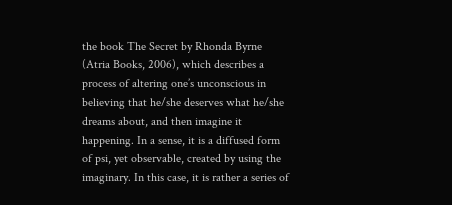the book The Secret by Rhonda Byrne (Atria Books, 2006), which describes a process of altering one’s unconscious in believing that he/she deserves what he/she dreams about, and then imagine it happening. In a sense, it is a diffused form of psi, yet observable, created by using the imaginary. In this case, it is rather a series of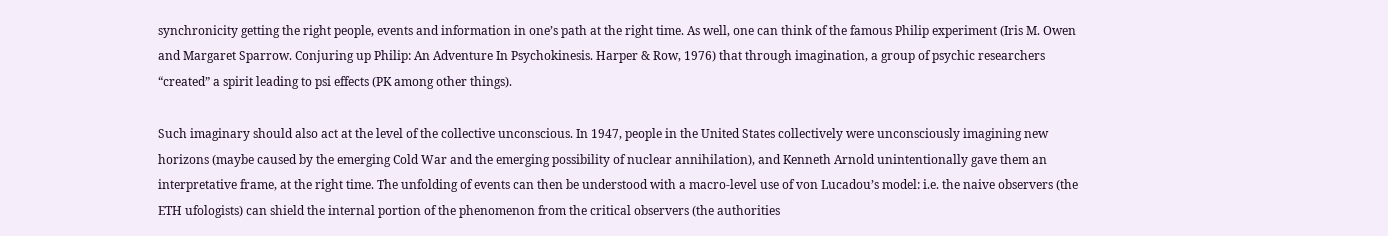synchronicity getting the right people, events and information in one’s path at the right time. As well, one can think of the famous Philip experiment (Iris M. Owen and Margaret Sparrow. Conjuring up Philip: An Adventure In Psychokinesis. Harper & Row, 1976) that through imagination, a group of psychic researchers “created” a spirit leading to psi effects (PK among other things).

Such imaginary should also act at the level of the collective unconscious. In 1947, people in the United States collectively were unconsciously imagining new horizons (maybe caused by the emerging Cold War and the emerging possibility of nuclear annihilation), and Kenneth Arnold unintentionally gave them an interpretative frame, at the right time. The unfolding of events can then be understood with a macro-level use of von Lucadou’s model: i.e. the naive observers (the ETH ufologists) can shield the internal portion of the phenomenon from the critical observers (the authorities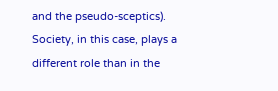and the pseudo-sceptics). Society, in this case, plays a different role than in the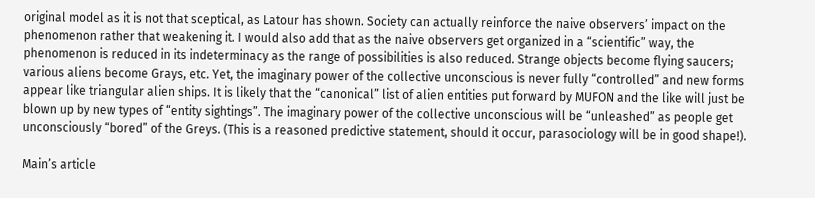original model as it is not that sceptical, as Latour has shown. Society can actually reinforce the naive observers’ impact on the phenomenon rather that weakening it. I would also add that as the naive observers get organized in a “scientific” way, the phenomenon is reduced in its indeterminacy as the range of possibilities is also reduced. Strange objects become flying saucers; various aliens become Grays, etc. Yet, the imaginary power of the collective unconscious is never fully “controlled” and new forms appear like triangular alien ships. It is likely that the “canonical” list of alien entities put forward by MUFON and the like will just be blown up by new types of “entity sightings”. The imaginary power of the collective unconscious will be “unleashed” as people get unconsciously “bored” of the Greys. (This is a reasoned predictive statement, should it occur, parasociology will be in good shape!).

Main’s article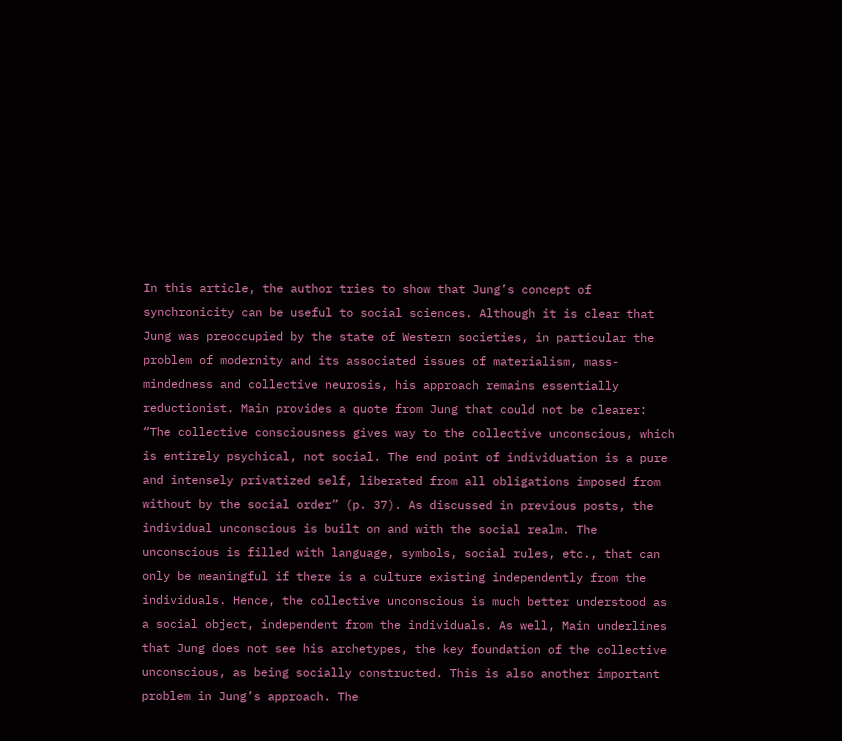In this article, the author tries to show that Jung’s concept of synchronicity can be useful to social sciences. Although it is clear that Jung was preoccupied by the state of Western societies, in particular the problem of modernity and its associated issues of materialism, mass-mindedness and collective neurosis, his approach remains essentially reductionist. Main provides a quote from Jung that could not be clearer: “The collective consciousness gives way to the collective unconscious, which is entirely psychical, not social. The end point of individuation is a pure and intensely privatized self, liberated from all obligations imposed from without by the social order” (p. 37). As discussed in previous posts, the individual unconscious is built on and with the social realm. The unconscious is filled with language, symbols, social rules, etc., that can only be meaningful if there is a culture existing independently from the individuals. Hence, the collective unconscious is much better understood as a social object, independent from the individuals. As well, Main underlines that Jung does not see his archetypes, the key foundation of the collective unconscious, as being socially constructed. This is also another important problem in Jung’s approach. The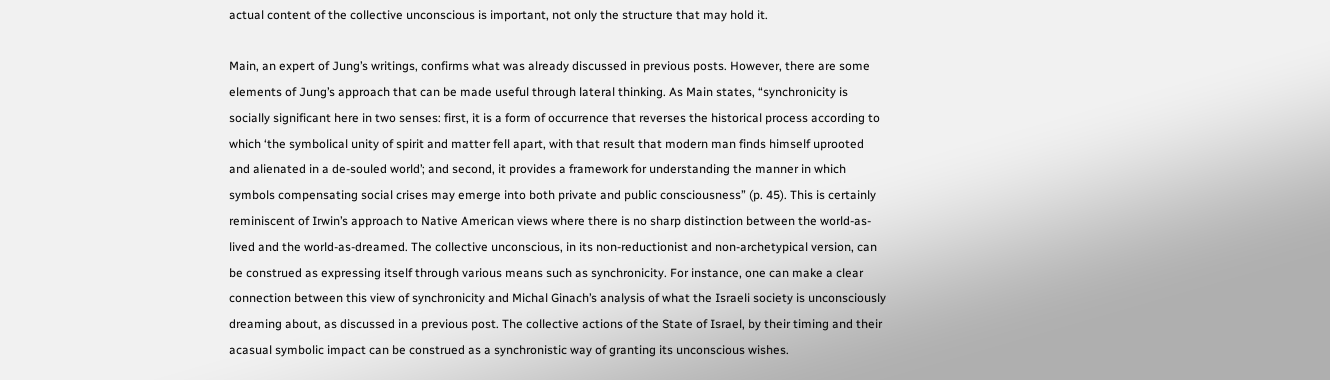actual content of the collective unconscious is important, not only the structure that may hold it.

Main, an expert of Jung’s writings, confirms what was already discussed in previous posts. However, there are some elements of Jung’s approach that can be made useful through lateral thinking. As Main states, “synchronicity is socially significant here in two senses: first, it is a form of occurrence that reverses the historical process according to which ‘the symbolical unity of spirit and matter fell apart, with that result that modern man finds himself uprooted and alienated in a de-souled world’; and second, it provides a framework for understanding the manner in which symbols compensating social crises may emerge into both private and public consciousness” (p. 45). This is certainly reminiscent of Irwin’s approach to Native American views where there is no sharp distinction between the world-as-lived and the world-as-dreamed. The collective unconscious, in its non-reductionist and non-archetypical version, can be construed as expressing itself through various means such as synchronicity. For instance, one can make a clear connection between this view of synchronicity and Michal Ginach’s analysis of what the Israeli society is unconsciously dreaming about, as discussed in a previous post. The collective actions of the State of Israel, by their timing and their acasual symbolic impact can be construed as a synchronistic way of granting its unconscious wishes.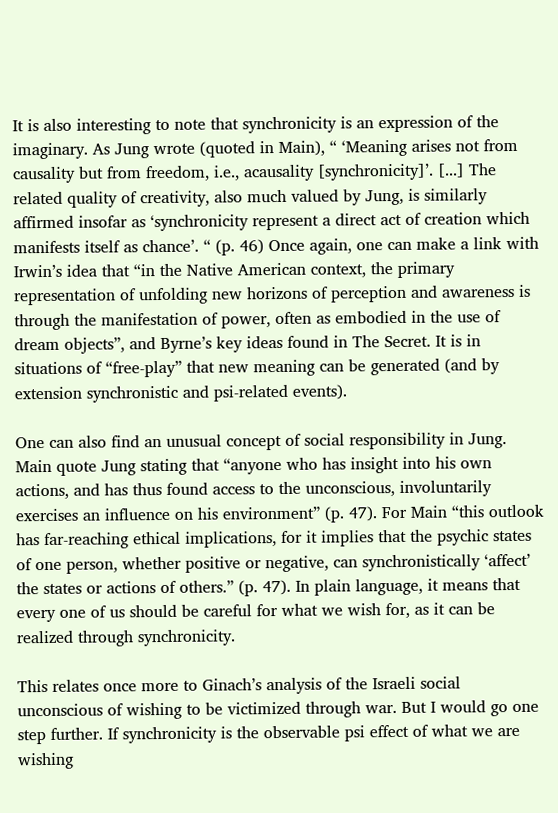It is also interesting to note that synchronicity is an expression of the imaginary. As Jung wrote (quoted in Main), “ ‘Meaning arises not from causality but from freedom, i.e., acausality [synchronicity]’. [...] The related quality of creativity, also much valued by Jung, is similarly affirmed insofar as ‘synchronicity represent a direct act of creation which manifests itself as chance’. “ (p. 46) Once again, one can make a link with Irwin’s idea that “in the Native American context, the primary representation of unfolding new horizons of perception and awareness is through the manifestation of power, often as embodied in the use of dream objects”, and Byrne’s key ideas found in The Secret. It is in situations of “free-play” that new meaning can be generated (and by extension synchronistic and psi-related events).

One can also find an unusual concept of social responsibility in Jung. Main quote Jung stating that “anyone who has insight into his own actions, and has thus found access to the unconscious, involuntarily exercises an influence on his environment” (p. 47). For Main “this outlook has far-reaching ethical implications, for it implies that the psychic states of one person, whether positive or negative, can synchronistically ‘affect’ the states or actions of others.” (p. 47). In plain language, it means that every one of us should be careful for what we wish for, as it can be realized through synchronicity.

This relates once more to Ginach’s analysis of the Israeli social unconscious of wishing to be victimized through war. But I would go one step further. If synchronicity is the observable psi effect of what we are wishing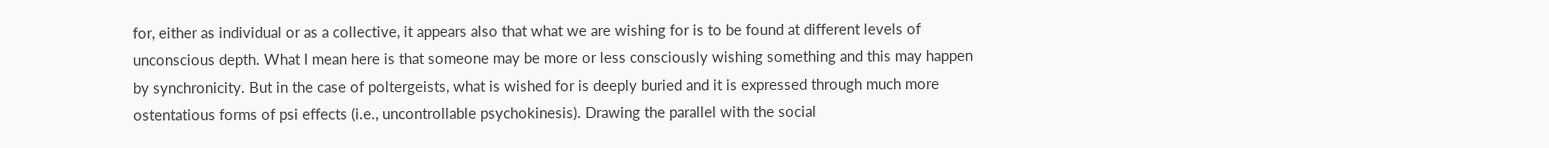for, either as individual or as a collective, it appears also that what we are wishing for is to be found at different levels of unconscious depth. What I mean here is that someone may be more or less consciously wishing something and this may happen by synchronicity. But in the case of poltergeists, what is wished for is deeply buried and it is expressed through much more ostentatious forms of psi effects (i.e., uncontrollable psychokinesis). Drawing the parallel with the social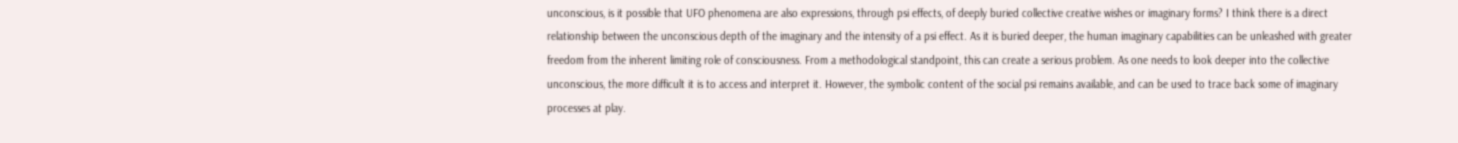unconscious, is it possible that UFO phenomena are also expressions, through psi effects, of deeply buried collective creative wishes or imaginary forms? I think there is a direct relationship between the unconscious depth of the imaginary and the intensity of a psi effect. As it is buried deeper, the human imaginary capabilities can be unleashed with greater freedom from the inherent limiting role of consciousness. From a methodological standpoint, this can create a serious problem. As one needs to look deeper into the collective unconscious, the more difficult it is to access and interpret it. However, the symbolic content of the social psi remains available, and can be used to trace back some of imaginary processes at play.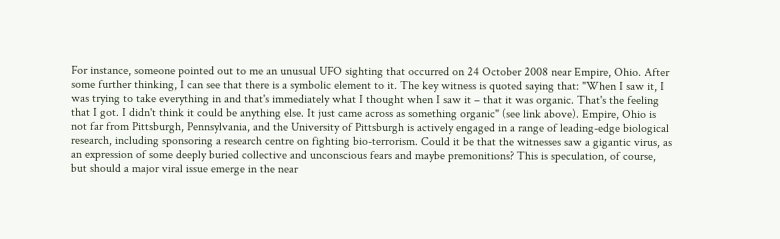For instance, someone pointed out to me an unusual UFO sighting that occurred on 24 October 2008 near Empire, Ohio. After some further thinking, I can see that there is a symbolic element to it. The key witness is quoted saying that: "When I saw it, I was trying to take everything in and that's immediately what I thought when I saw it – that it was organic. That's the feeling that I got. I didn't think it could be anything else. It just came across as something organic" (see link above). Empire, Ohio is not far from Pittsburgh, Pennsylvania, and the University of Pittsburgh is actively engaged in a range of leading-edge biological research, including sponsoring a research centre on fighting bio-terrorism. Could it be that the witnesses saw a gigantic virus, as an expression of some deeply buried collective and unconscious fears and maybe premonitions? This is speculation, of course, but should a major viral issue emerge in the near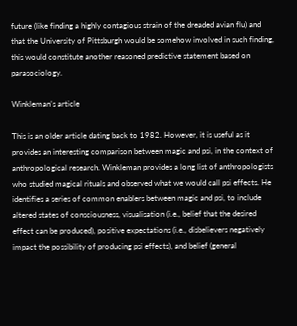future (like finding a highly contagious strain of the dreaded avian flu) and that the University of Pittsburgh would be somehow involved in such finding, this would constitute another reasoned predictive statement based on parasociology.

Winkleman’s article

This is an older article dating back to 1982. However, it is useful as it provides an interesting comparison between magic and psi, in the context of anthropological research. Winkleman provides a long list of anthropologists who studied magical rituals and observed what we would call psi effects. He identifies a series of common enablers between magic and psi, to include altered states of consciousness, visualisation (i.e., belief that the desired effect can be produced), positive expectations (i.e., disbelievers negatively impact the possibility of producing psi effects), and belief (general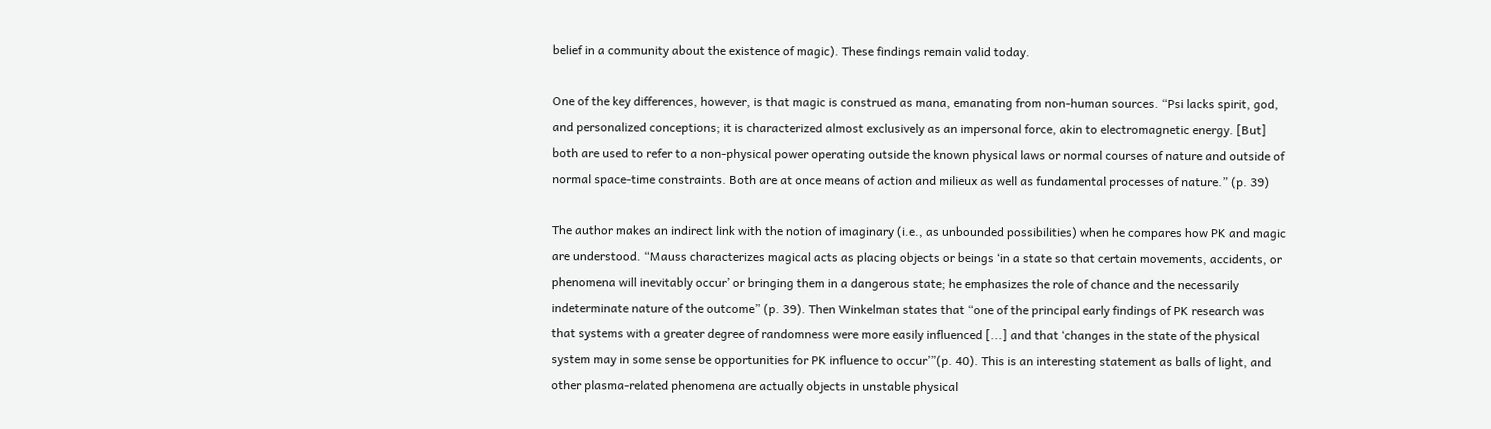belief in a community about the existence of magic). These findings remain valid today.

One of the key differences, however, is that magic is construed as mana, emanating from non-human sources. “Psi lacks spirit, god, and personalized conceptions; it is characterized almost exclusively as an impersonal force, akin to electromagnetic energy. [But] both are used to refer to a non-physical power operating outside the known physical laws or normal courses of nature and outside of normal space-time constraints. Both are at once means of action and milieux as well as fundamental processes of nature.” (p. 39)

The author makes an indirect link with the notion of imaginary (i.e., as unbounded possibilities) when he compares how PK and magic are understood. “Mauss characterizes magical acts as placing objects or beings ‘in a state so that certain movements, accidents, or phenomena will inevitably occur’ or bringing them in a dangerous state; he emphasizes the role of chance and the necessarily indeterminate nature of the outcome” (p. 39). Then Winkelman states that “one of the principal early findings of PK research was that systems with a greater degree of randomness were more easily influenced [...] and that ‘changes in the state of the physical system may in some sense be opportunities for PK influence to occur’”(p. 40). This is an interesting statement as balls of light, and other plasma-related phenomena are actually objects in unstable physical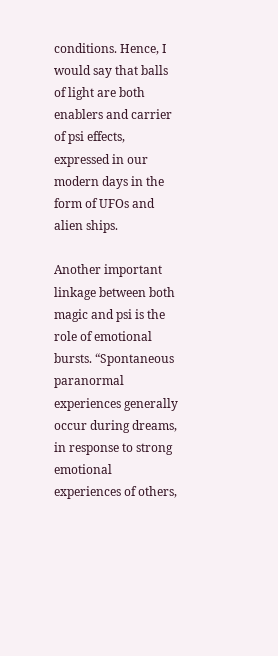conditions. Hence, I would say that balls of light are both enablers and carrier of psi effects, expressed in our modern days in the form of UFOs and alien ships.

Another important linkage between both magic and psi is the role of emotional bursts. “Spontaneous paranormal experiences generally occur during dreams, in response to strong emotional experiences of others,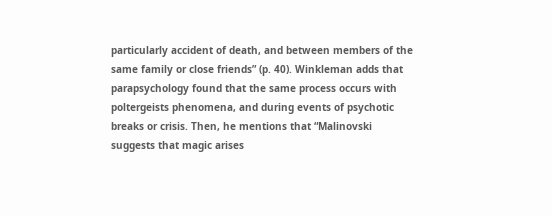particularly accident of death, and between members of the same family or close friends” (p. 40). Winkleman adds that parapsychology found that the same process occurs with poltergeists phenomena, and during events of psychotic breaks or crisis. Then, he mentions that “Malinovski suggests that magic arises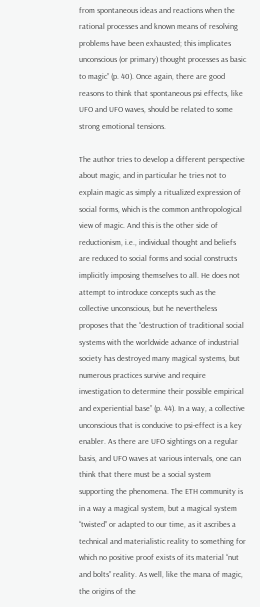from spontaneous ideas and reactions when the rational processes and known means of resolving problems have been exhausted; this implicates unconscious (or primary) thought processes as basic to magic” (p. 40). Once again, there are good reasons to think that spontaneous psi effects, like UFO and UFO waves, should be related to some strong emotional tensions.

The author tries to develop a different perspective about magic, and in particular he tries not to explain magic as simply a ritualized expression of social forms, which is the common anthropological view of magic. And this is the other side of reductionism, i.e., individual thought and beliefs are reduced to social forms and social constructs implicitly imposing themselves to all. He does not attempt to introduce concepts such as the collective unconscious, but he nevertheless proposes that the “destruction of traditional social systems with the worldwide advance of industrial society has destroyed many magical systems, but numerous practices survive and require investigation to determine their possible empirical and experiential base” (p. 44). In a way, a collective unconscious that is conducive to psi-effect is a key enabler. As there are UFO sightings on a regular basis, and UFO waves at various intervals, one can think that there must be a social system supporting the phenomena. The ETH community is in a way a magical system, but a magical system “twisted” or adapted to our time, as it ascribes a technical and materialistic reality to something for which no positive proof exists of its material “nut and bolts” reality. As well, like the mana of magic, the origins of the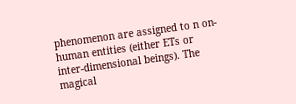phenomenon are assigned to n on-human entities (either ETs or inter-dimensional beings). The magical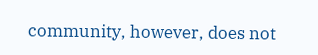community, however, does not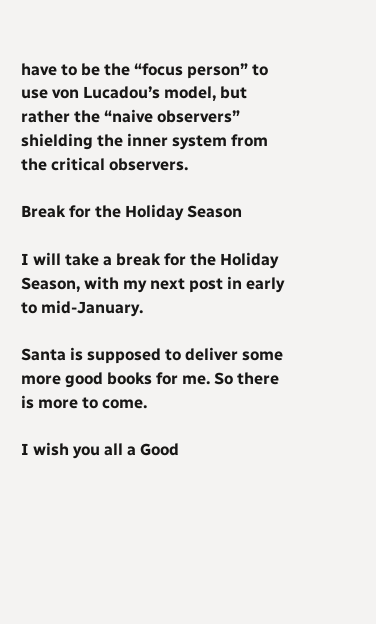have to be the “focus person” to use von Lucadou’s model, but rather the “naive observers” shielding the inner system from the critical observers.

Break for the Holiday Season

I will take a break for the Holiday Season, with my next post in early to mid-January.

Santa is supposed to deliver some more good books for me. So there is more to come.

I wish you all a Good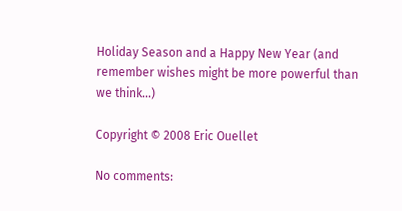Holiday Season and a Happy New Year (and remember wishes might be more powerful than we think...)

Copyright © 2008 Eric Ouellet

No comments: